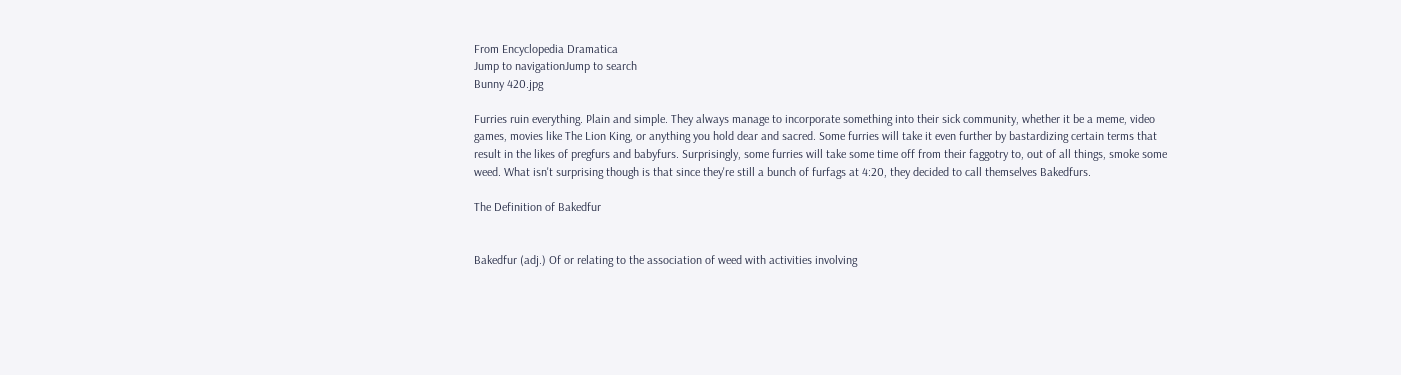From Encyclopedia Dramatica
Jump to navigationJump to search
Bunny 420.jpg

Furries ruin everything. Plain and simple. They always manage to incorporate something into their sick community, whether it be a meme, video games, movies like The Lion King, or anything you hold dear and sacred. Some furries will take it even further by bastardizing certain terms that result in the likes of pregfurs and babyfurs. Surprisingly, some furries will take some time off from their faggotry to, out of all things, smoke some weed. What isn't surprising though is that since they're still a bunch of furfags at 4:20, they decided to call themselves Bakedfurs.

The Definition of Bakedfur


Bakedfur (adj.) Of or relating to the association of weed with activities involving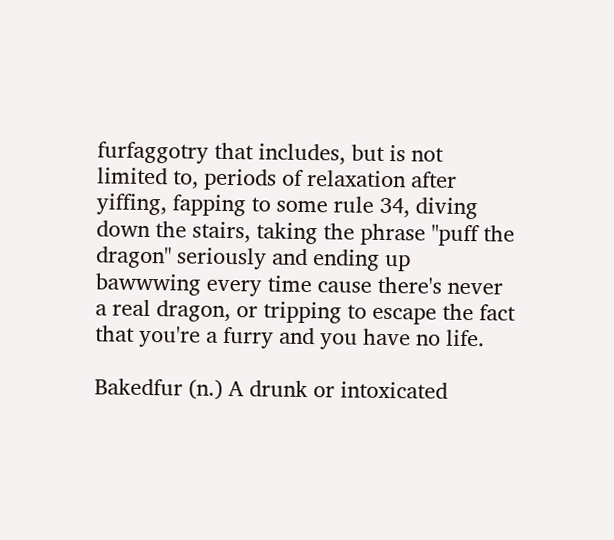furfaggotry that includes, but is not limited to, periods of relaxation after yiffing, fapping to some rule 34, diving down the stairs, taking the phrase "puff the dragon" seriously and ending up bawwwing every time cause there's never a real dragon, or tripping to escape the fact that you're a furry and you have no life.

Bakedfur (n.) A drunk or intoxicated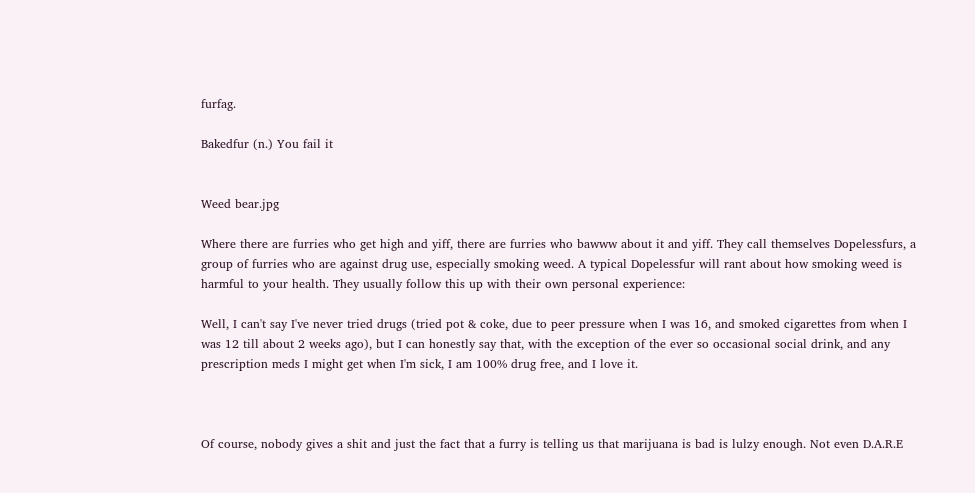furfag.

Bakedfur (n.) You fail it


Weed bear.jpg

Where there are furries who get high and yiff, there are furries who bawww about it and yiff. They call themselves Dopelessfurs, a group of furries who are against drug use, especially smoking weed. A typical Dopelessfur will rant about how smoking weed is harmful to your health. They usually follow this up with their own personal experience:

Well, I can't say I've never tried drugs (tried pot & coke, due to peer pressure when I was 16, and smoked cigarettes from when I was 12 till about 2 weeks ago), but I can honestly say that, with the exception of the ever so occasional social drink, and any prescription meds I might get when I'm sick, I am 100% drug free, and I love it.



Of course, nobody gives a shit and just the fact that a furry is telling us that marijuana is bad is lulzy enough. Not even D.A.R.E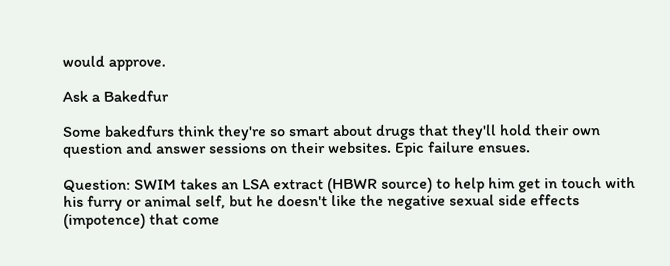would approve.

Ask a Bakedfur

Some bakedfurs think they're so smart about drugs that they'll hold their own question and answer sessions on their websites. Epic failure ensues.

Question: SWIM takes an LSA extract (HBWR source) to help him get in touch with his furry or animal self, but he doesn't like the negative sexual side effects (impotence) that come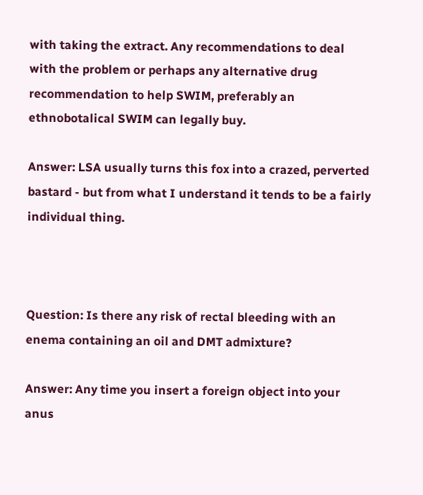with taking the extract. Any recommendations to deal with the problem or perhaps any alternative drug recommendation to help SWIM, preferably an ethnobotalical SWIM can legally buy.

Answer: LSA usually turns this fox into a crazed, perverted bastard - but from what I understand it tends to be a fairly individual thing.



Question: Is there any risk of rectal bleeding with an enema containing an oil and DMT admixture?

Answer: Any time you insert a foreign object into your anus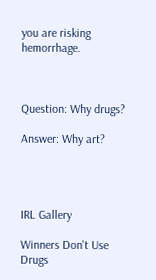you are risking hemorrhage.



Question: Why drugs?

Answer: Why art?




IRL Gallery

Winners Don't Use Drugs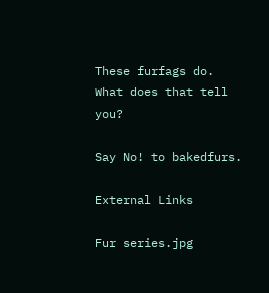These furfags do. What does that tell you?

Say No! to bakedfurs.

External Links

Fur series.jpg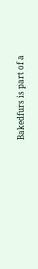Bakedfurs is part of a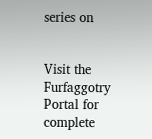series on


Visit the Furfaggotry Portal for complete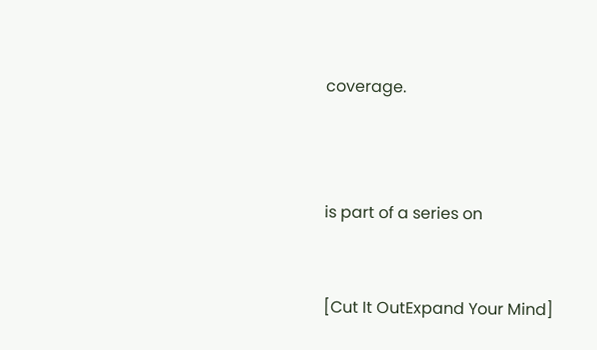coverage.



is part of a series on


[Cut It OutExpand Your Mind]